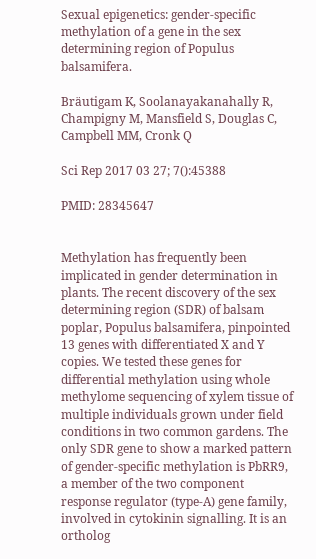Sexual epigenetics: gender-specific methylation of a gene in the sex determining region of Populus balsamifera.

Bräutigam K, Soolanayakanahally R, Champigny M, Mansfield S, Douglas C, Campbell MM, Cronk Q

Sci Rep 2017 03 27; 7():45388

PMID: 28345647


Methylation has frequently been implicated in gender determination in plants. The recent discovery of the sex determining region (SDR) of balsam poplar, Populus balsamifera, pinpointed 13 genes with differentiated X and Y copies. We tested these genes for differential methylation using whole methylome sequencing of xylem tissue of multiple individuals grown under field conditions in two common gardens. The only SDR gene to show a marked pattern of gender-specific methylation is PbRR9, a member of the two component response regulator (type-A) gene family, involved in cytokinin signalling. It is an ortholog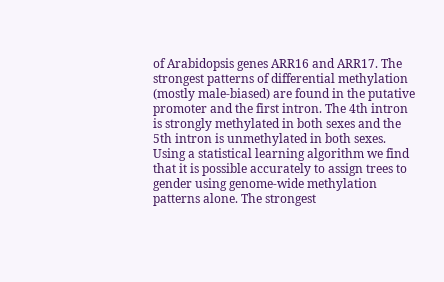of Arabidopsis genes ARR16 and ARR17. The strongest patterns of differential methylation (mostly male-biased) are found in the putative promoter and the first intron. The 4th intron is strongly methylated in both sexes and the 5th intron is unmethylated in both sexes. Using a statistical learning algorithm we find that it is possible accurately to assign trees to gender using genome-wide methylation patterns alone. The strongest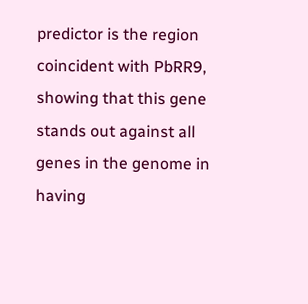predictor is the region coincident with PbRR9, showing that this gene stands out against all genes in the genome in having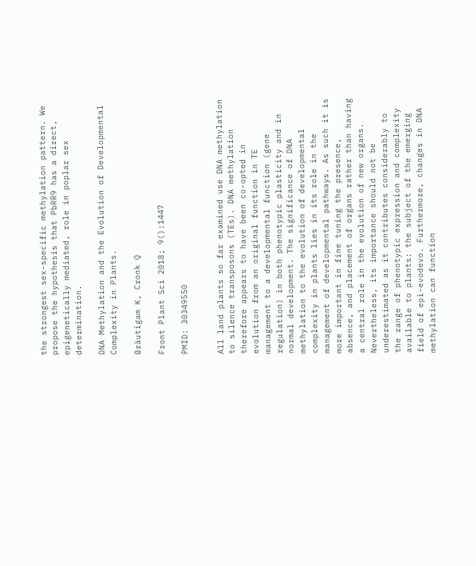the strongest sex-specific methylation pattern. We propose the hypothesis that PbRR9 has a direct, epigenetically mediated, role in poplar sex determination.

DNA Methylation and the Evolution of Developmental Complexity in Plants.

Bräutigam K, Cronk Q

Front Plant Sci 2018; 9():1447

PMID: 30349550


All land plants so far examined use DNA methylation to silence transposons (TEs). DNA methylation therefore appears to have been co-opted in evolution from an original function in TE management to a developmental function (gene regulation) in both phenotypic plasticity and in normal development. The significance of DNA methylation to the evolution of developmental complexity in plants lies in its role in the management of developmental pathways. As such it is more important in fine tuning the presence, absence, and placement of organs rather than having a central role in the evolution of new organs. Nevertheless, its importance should not be underestimated as it contributes considerably to the range of phenotypic expression and complexity available to plants: the subject of the emerging field of epi-evodevo. Furthermore, changes in DNA methylation can function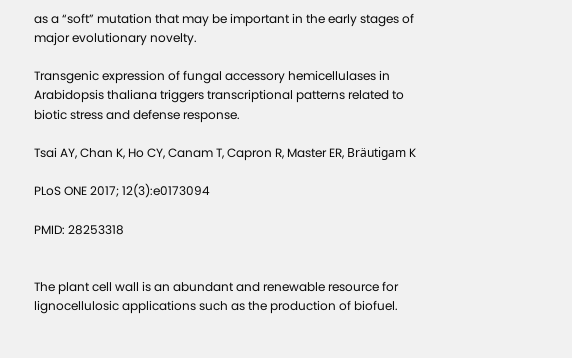as a “soft” mutation that may be important in the early stages of major evolutionary novelty.

Transgenic expression of fungal accessory hemicellulases in Arabidopsis thaliana triggers transcriptional patterns related to biotic stress and defense response.

Tsai AY, Chan K, Ho CY, Canam T, Capron R, Master ER, Bräutigam K

PLoS ONE 2017; 12(3):e0173094

PMID: 28253318


The plant cell wall is an abundant and renewable resource for lignocellulosic applications such as the production of biofuel.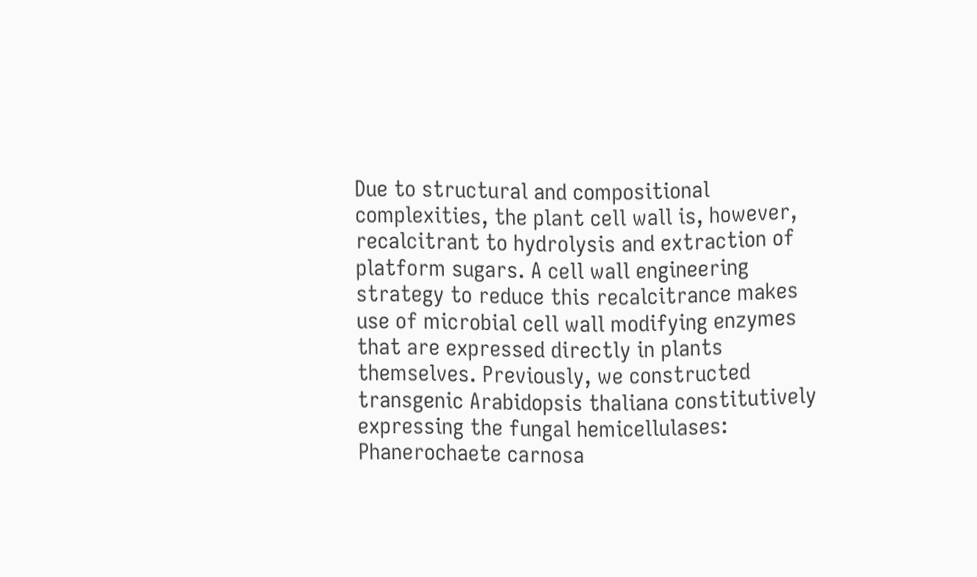Due to structural and compositional complexities, the plant cell wall is, however, recalcitrant to hydrolysis and extraction of platform sugars. A cell wall engineering strategy to reduce this recalcitrance makes use of microbial cell wall modifying enzymes that are expressed directly in plants themselves. Previously, we constructed transgenic Arabidopsis thaliana constitutively expressing the fungal hemicellulases: Phanerochaete carnosa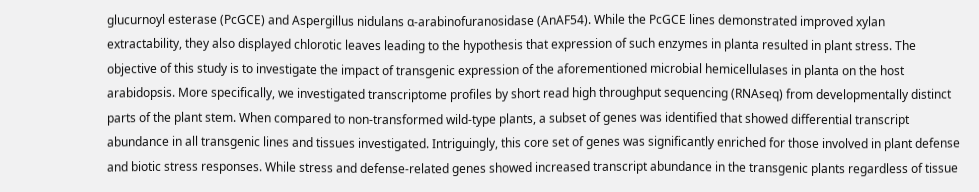glucurnoyl esterase (PcGCE) and Aspergillus nidulans α-arabinofuranosidase (AnAF54). While the PcGCE lines demonstrated improved xylan extractability, they also displayed chlorotic leaves leading to the hypothesis that expression of such enzymes in planta resulted in plant stress. The objective of this study is to investigate the impact of transgenic expression of the aforementioned microbial hemicellulases in planta on the host arabidopsis. More specifically, we investigated transcriptome profiles by short read high throughput sequencing (RNAseq) from developmentally distinct parts of the plant stem. When compared to non-transformed wild-type plants, a subset of genes was identified that showed differential transcript abundance in all transgenic lines and tissues investigated. Intriguingly, this core set of genes was significantly enriched for those involved in plant defense and biotic stress responses. While stress and defense-related genes showed increased transcript abundance in the transgenic plants regardless of tissue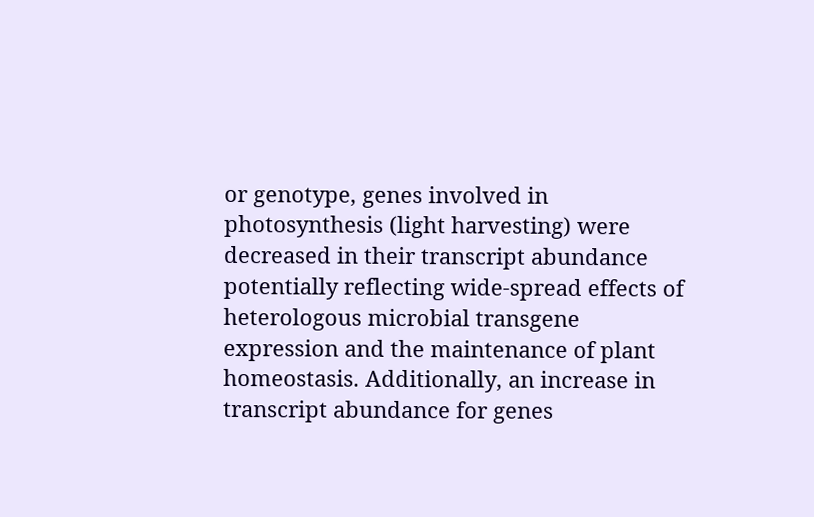or genotype, genes involved in photosynthesis (light harvesting) were decreased in their transcript abundance potentially reflecting wide-spread effects of heterologous microbial transgene expression and the maintenance of plant homeostasis. Additionally, an increase in transcript abundance for genes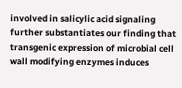involved in salicylic acid signaling further substantiates our finding that transgenic expression of microbial cell wall modifying enzymes induces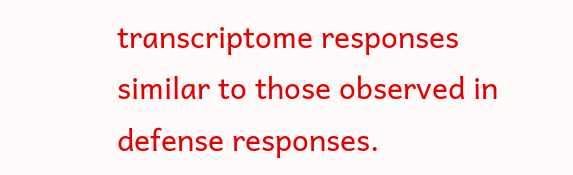transcriptome responses similar to those observed in defense responses.